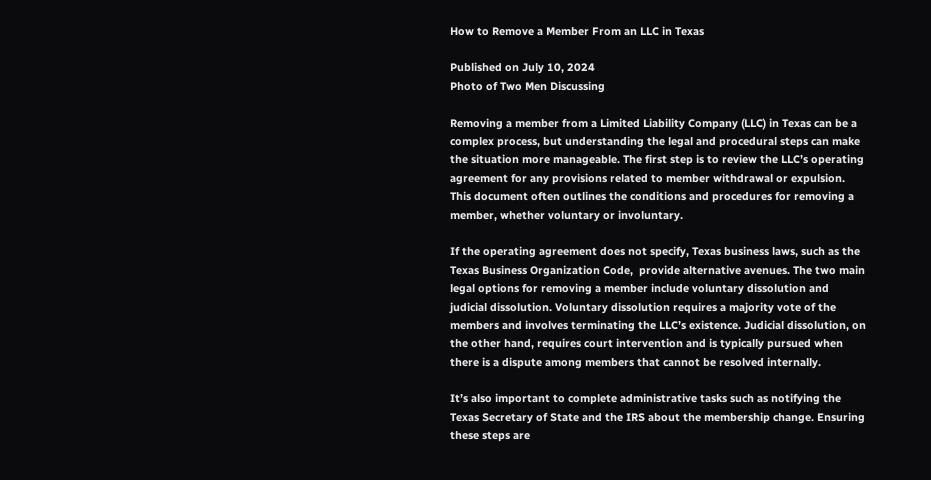How to Remove a Member From an LLC in Texas

Published on July 10, 2024
Photo of Two Men Discussing

Removing a member from a Limited Liability Company (LLC) in Texas can be a complex process, but understanding the legal and procedural steps can make the situation more manageable. The first step is to review the LLC’s operating agreement for any provisions related to member withdrawal or expulsion. This document often outlines the conditions and procedures for removing a member, whether voluntary or involuntary.

If the operating agreement does not specify, Texas business laws, such as the Texas Business Organization Code,  provide alternative avenues. The two main legal options for removing a member include voluntary dissolution and judicial dissolution. Voluntary dissolution requires a majority vote of the members and involves terminating the LLC’s existence. Judicial dissolution, on the other hand, requires court intervention and is typically pursued when there is a dispute among members that cannot be resolved internally.

It’s also important to complete administrative tasks such as notifying the Texas Secretary of State and the IRS about the membership change. Ensuring these steps are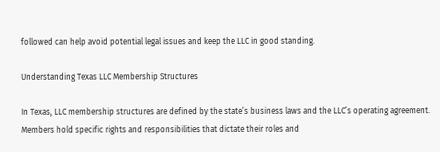followed can help avoid potential legal issues and keep the LLC in good standing.

Understanding Texas LLC Membership Structures

In Texas, LLC membership structures are defined by the state’s business laws and the LLC’s operating agreement. Members hold specific rights and responsibilities that dictate their roles and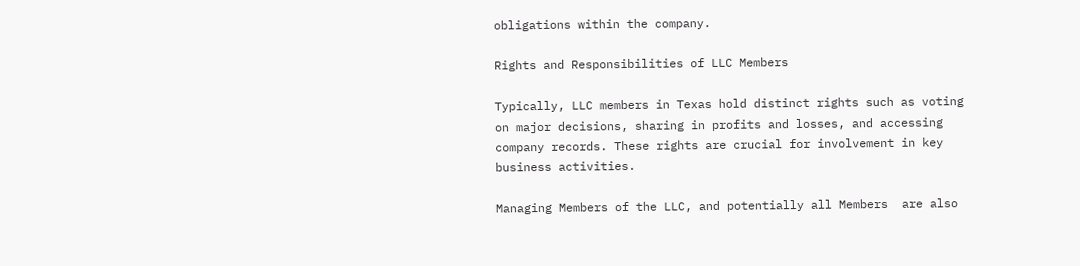obligations within the company.

Rights and Responsibilities of LLC Members

Typically, LLC members in Texas hold distinct rights such as voting on major decisions, sharing in profits and losses, and accessing company records. These rights are crucial for involvement in key business activities.

Managing Members of the LLC, and potentially all Members  are also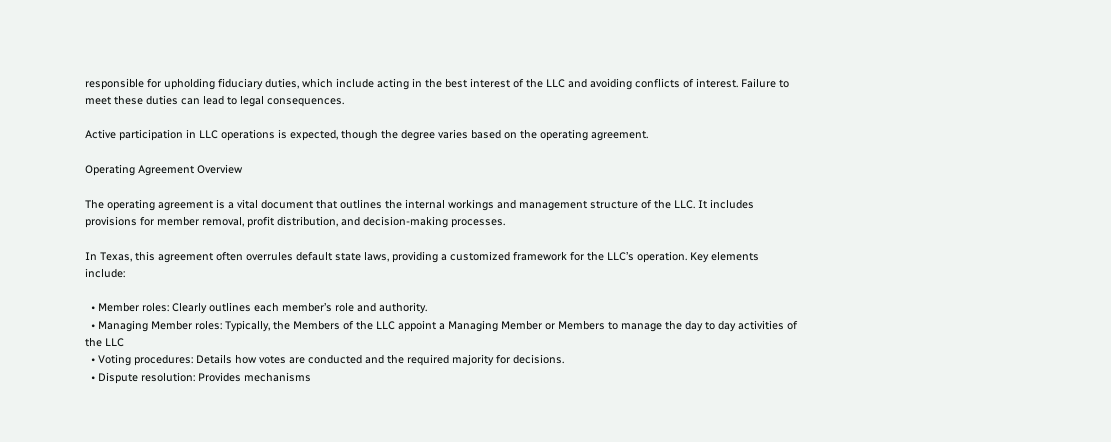responsible for upholding fiduciary duties, which include acting in the best interest of the LLC and avoiding conflicts of interest. Failure to meet these duties can lead to legal consequences.

Active participation in LLC operations is expected, though the degree varies based on the operating agreement.

Operating Agreement Overview

The operating agreement is a vital document that outlines the internal workings and management structure of the LLC. It includes provisions for member removal, profit distribution, and decision-making processes.

In Texas, this agreement often overrules default state laws, providing a customized framework for the LLC’s operation. Key elements include:

  • Member roles: Clearly outlines each member’s role and authority.
  • Managing Member roles: Typically, the Members of the LLC appoint a Managing Member or Members to manage the day to day activities of the LLC
  • Voting procedures: Details how votes are conducted and the required majority for decisions.
  • Dispute resolution: Provides mechanisms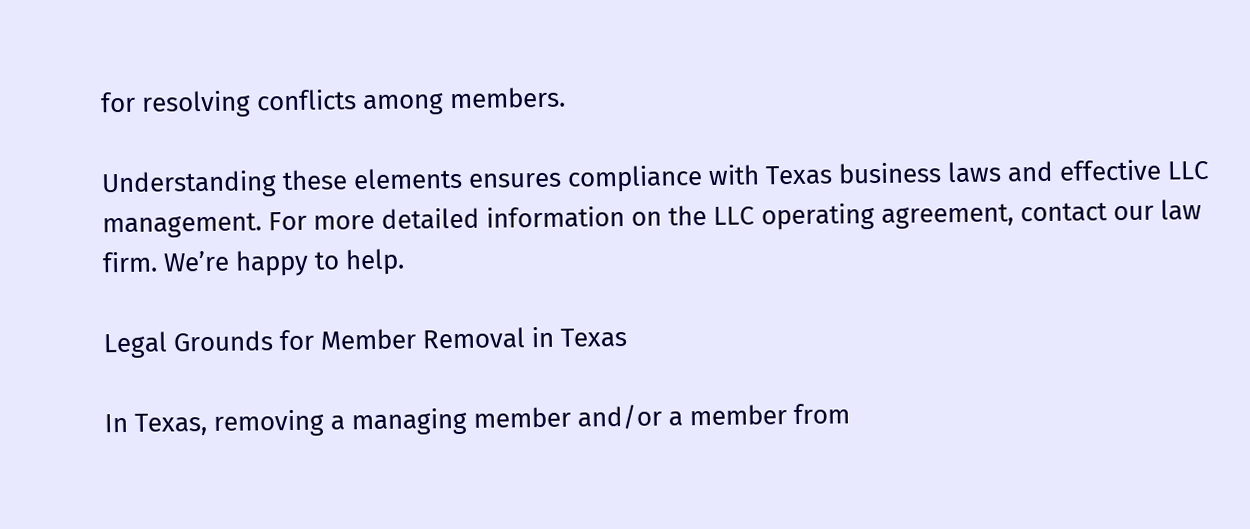for resolving conflicts among members.

Understanding these elements ensures compliance with Texas business laws and effective LLC management. For more detailed information on the LLC operating agreement, contact our law firm. We’re happy to help.

Legal Grounds for Member Removal in Texas

In Texas, removing a managing member and/or a member from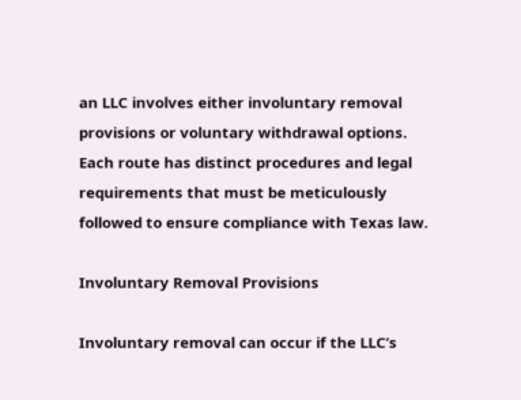an LLC involves either involuntary removal provisions or voluntary withdrawal options. Each route has distinct procedures and legal requirements that must be meticulously followed to ensure compliance with Texas law.

Involuntary Removal Provisions

Involuntary removal can occur if the LLC’s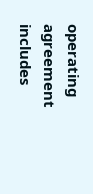operating agreement includes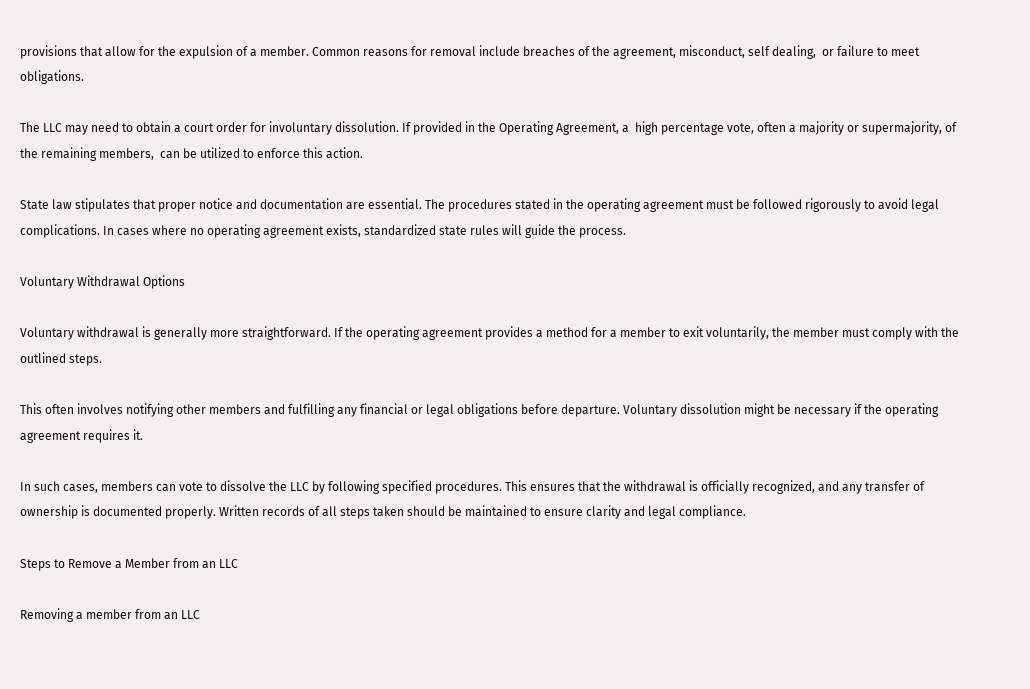provisions that allow for the expulsion of a member. Common reasons for removal include breaches of the agreement, misconduct, self dealing,  or failure to meet obligations.

The LLC may need to obtain a court order for involuntary dissolution. If provided in the Operating Agreement, a  high percentage vote, often a majority or supermajority, of the remaining members,  can be utilized to enforce this action.

State law stipulates that proper notice and documentation are essential. The procedures stated in the operating agreement must be followed rigorously to avoid legal complications. In cases where no operating agreement exists, standardized state rules will guide the process.

Voluntary Withdrawal Options

Voluntary withdrawal is generally more straightforward. If the operating agreement provides a method for a member to exit voluntarily, the member must comply with the outlined steps.

This often involves notifying other members and fulfilling any financial or legal obligations before departure. Voluntary dissolution might be necessary if the operating agreement requires it.

In such cases, members can vote to dissolve the LLC by following specified procedures. This ensures that the withdrawal is officially recognized, and any transfer of ownership is documented properly. Written records of all steps taken should be maintained to ensure clarity and legal compliance.

Steps to Remove a Member from an LLC

Removing a member from an LLC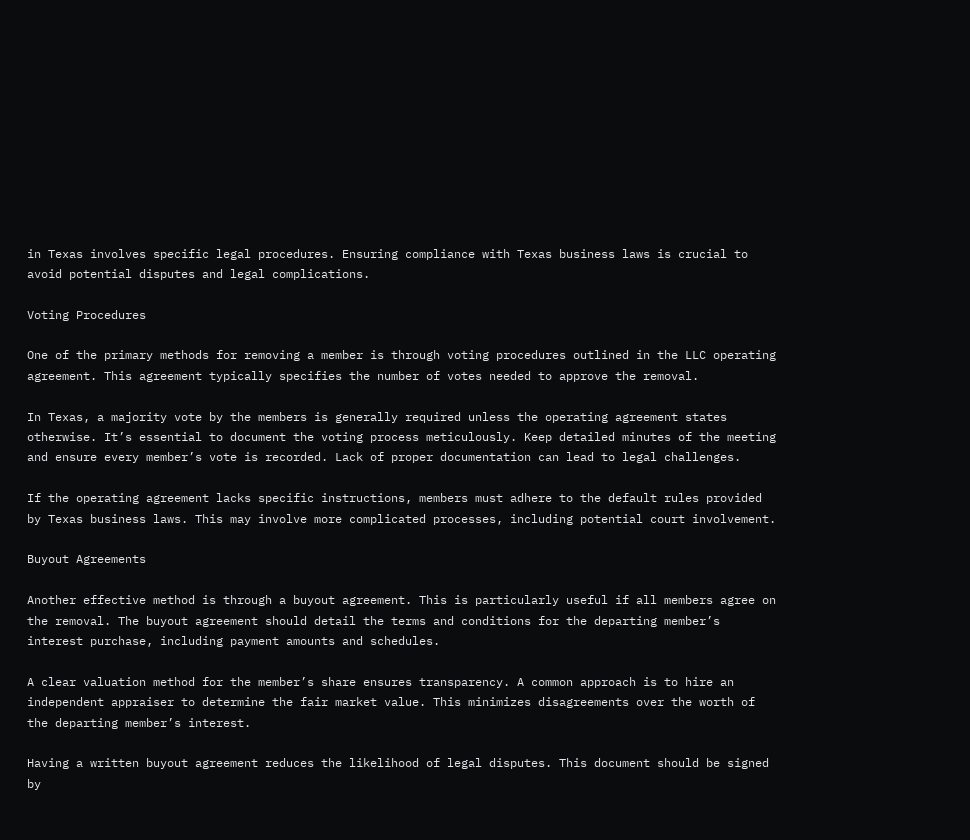in Texas involves specific legal procedures. Ensuring compliance with Texas business laws is crucial to avoid potential disputes and legal complications.

Voting Procedures

One of the primary methods for removing a member is through voting procedures outlined in the LLC operating agreement. This agreement typically specifies the number of votes needed to approve the removal.

In Texas, a majority vote by the members is generally required unless the operating agreement states otherwise. It’s essential to document the voting process meticulously. Keep detailed minutes of the meeting and ensure every member’s vote is recorded. Lack of proper documentation can lead to legal challenges.

If the operating agreement lacks specific instructions, members must adhere to the default rules provided by Texas business laws. This may involve more complicated processes, including potential court involvement.

Buyout Agreements

Another effective method is through a buyout agreement. This is particularly useful if all members agree on the removal. The buyout agreement should detail the terms and conditions for the departing member’s interest purchase, including payment amounts and schedules.

A clear valuation method for the member’s share ensures transparency. A common approach is to hire an independent appraiser to determine the fair market value. This minimizes disagreements over the worth of the departing member’s interest.

Having a written buyout agreement reduces the likelihood of legal disputes. This document should be signed by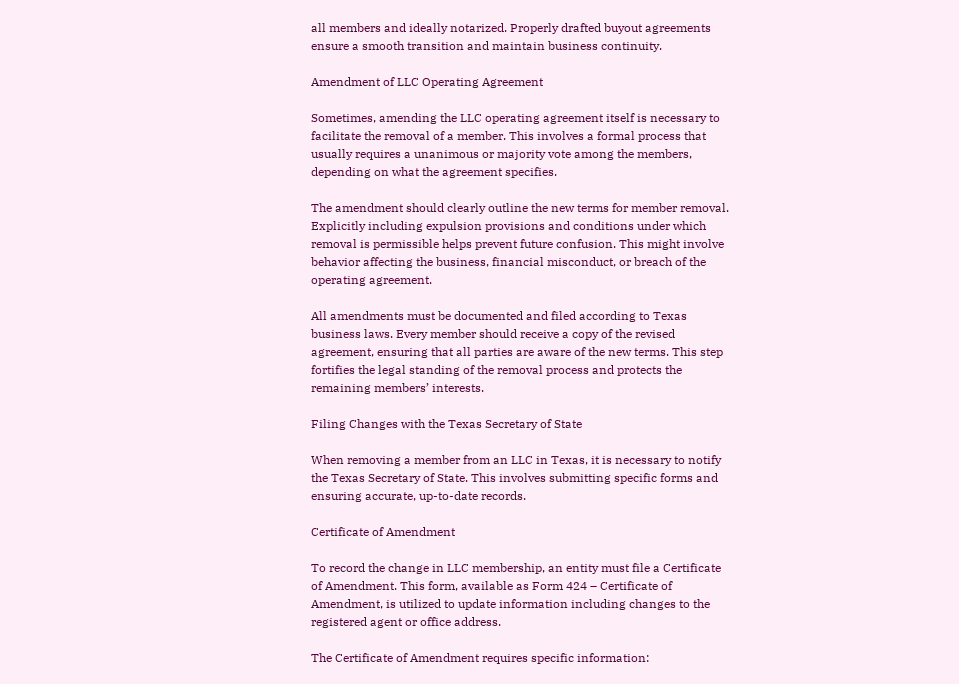all members and ideally notarized. Properly drafted buyout agreements ensure a smooth transition and maintain business continuity.

Amendment of LLC Operating Agreement

Sometimes, amending the LLC operating agreement itself is necessary to facilitate the removal of a member. This involves a formal process that usually requires a unanimous or majority vote among the members, depending on what the agreement specifies.

The amendment should clearly outline the new terms for member removal. Explicitly including expulsion provisions and conditions under which removal is permissible helps prevent future confusion. This might involve behavior affecting the business, financial misconduct, or breach of the operating agreement.

All amendments must be documented and filed according to Texas business laws. Every member should receive a copy of the revised agreement, ensuring that all parties are aware of the new terms. This step fortifies the legal standing of the removal process and protects the remaining members’ interests.

Filing Changes with the Texas Secretary of State

When removing a member from an LLC in Texas, it is necessary to notify the Texas Secretary of State. This involves submitting specific forms and ensuring accurate, up-to-date records.

Certificate of Amendment

To record the change in LLC membership, an entity must file a Certificate of Amendment. This form, available as Form 424 – Certificate of Amendment, is utilized to update information including changes to the registered agent or office address.

The Certificate of Amendment requires specific information: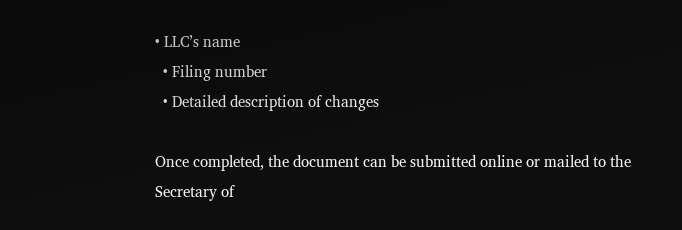• LLC’s name
  • Filing number
  • Detailed description of changes

Once completed, the document can be submitted online or mailed to the Secretary of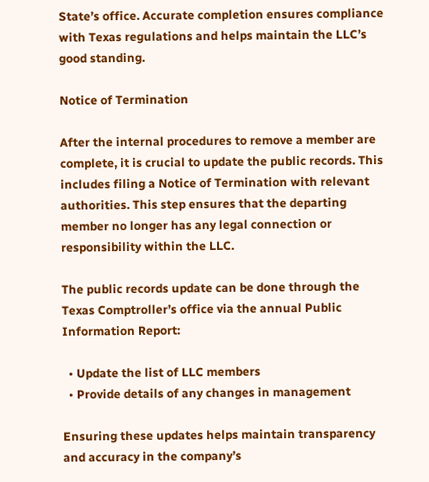State’s office. Accurate completion ensures compliance with Texas regulations and helps maintain the LLC’s good standing.

Notice of Termination

After the internal procedures to remove a member are complete, it is crucial to update the public records. This includes filing a Notice of Termination with relevant authorities. This step ensures that the departing member no longer has any legal connection or responsibility within the LLC.

The public records update can be done through the Texas Comptroller’s office via the annual Public Information Report:

  • Update the list of LLC members
  • Provide details of any changes in management

Ensuring these updates helps maintain transparency and accuracy in the company’s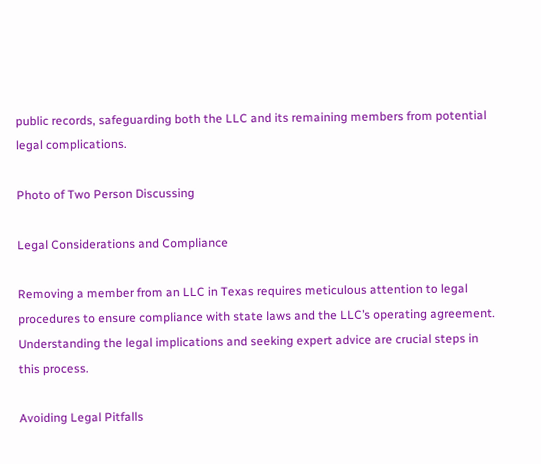public records, safeguarding both the LLC and its remaining members from potential legal complications.

Photo of Two Person Discussing

Legal Considerations and Compliance

Removing a member from an LLC in Texas requires meticulous attention to legal procedures to ensure compliance with state laws and the LLC’s operating agreement. Understanding the legal implications and seeking expert advice are crucial steps in this process.

Avoiding Legal Pitfalls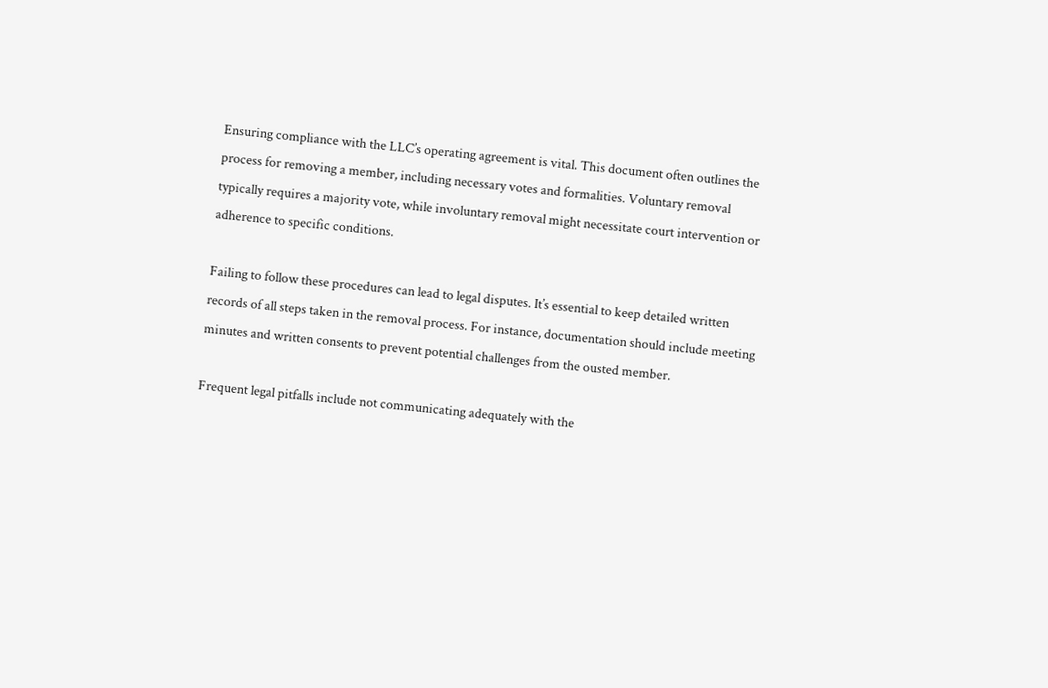Ensuring compliance with the LLC’s operating agreement is vital. This document often outlines the process for removing a member, including necessary votes and formalities. Voluntary removal typically requires a majority vote, while involuntary removal might necessitate court intervention or adherence to specific conditions.

Failing to follow these procedures can lead to legal disputes. It’s essential to keep detailed written records of all steps taken in the removal process. For instance, documentation should include meeting minutes and written consents to prevent potential challenges from the ousted member.

Frequent legal pitfalls include not communicating adequately with the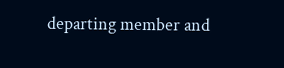departing member and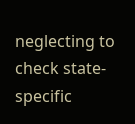neglecting to check state-specific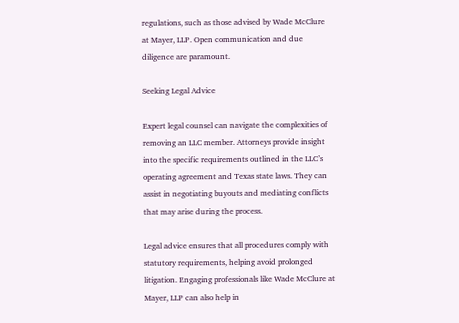regulations, such as those advised by Wade McClure at Mayer, LLP. Open communication and due diligence are paramount.

Seeking Legal Advice

Expert legal counsel can navigate the complexities of removing an LLC member. Attorneys provide insight into the specific requirements outlined in the LLC’s operating agreement and Texas state laws. They can assist in negotiating buyouts and mediating conflicts that may arise during the process.

Legal advice ensures that all procedures comply with statutory requirements, helping avoid prolonged litigation. Engaging professionals like Wade McClure at Mayer, LLP can also help in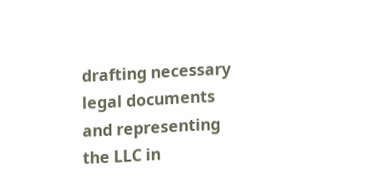drafting necessary legal documents and representing the LLC in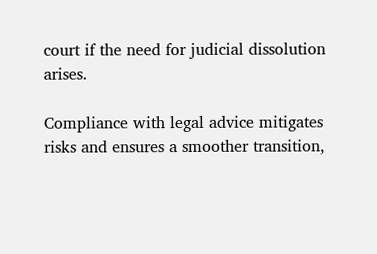court if the need for judicial dissolution arises.

Compliance with legal advice mitigates risks and ensures a smoother transition,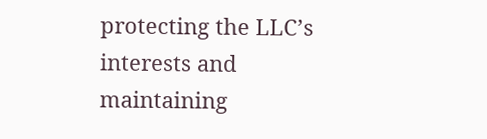protecting the LLC’s interests and maintaining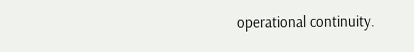operational continuity.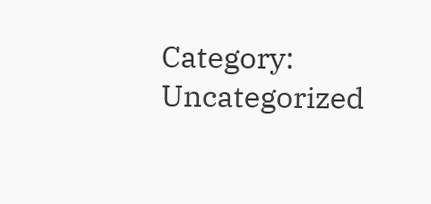Category: Uncategorized